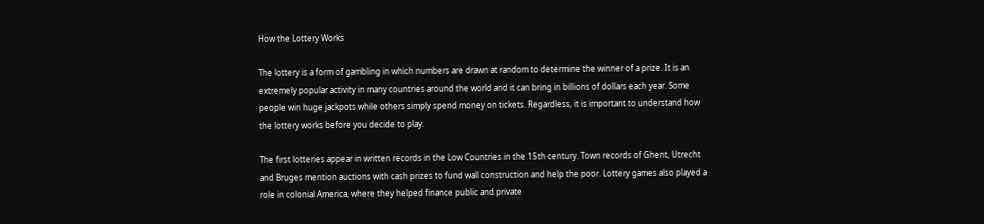How the Lottery Works

The lottery is a form of gambling in which numbers are drawn at random to determine the winner of a prize. It is an extremely popular activity in many countries around the world and it can bring in billions of dollars each year. Some people win huge jackpots while others simply spend money on tickets. Regardless, it is important to understand how the lottery works before you decide to play.

The first lotteries appear in written records in the Low Countries in the 15th century. Town records of Ghent, Utrecht and Bruges mention auctions with cash prizes to fund wall construction and help the poor. Lottery games also played a role in colonial America, where they helped finance public and private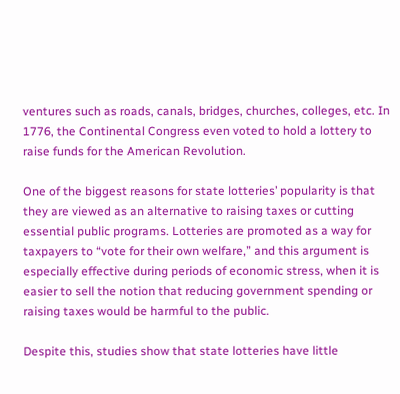ventures such as roads, canals, bridges, churches, colleges, etc. In 1776, the Continental Congress even voted to hold a lottery to raise funds for the American Revolution.

One of the biggest reasons for state lotteries’ popularity is that they are viewed as an alternative to raising taxes or cutting essential public programs. Lotteries are promoted as a way for taxpayers to “vote for their own welfare,” and this argument is especially effective during periods of economic stress, when it is easier to sell the notion that reducing government spending or raising taxes would be harmful to the public.

Despite this, studies show that state lotteries have little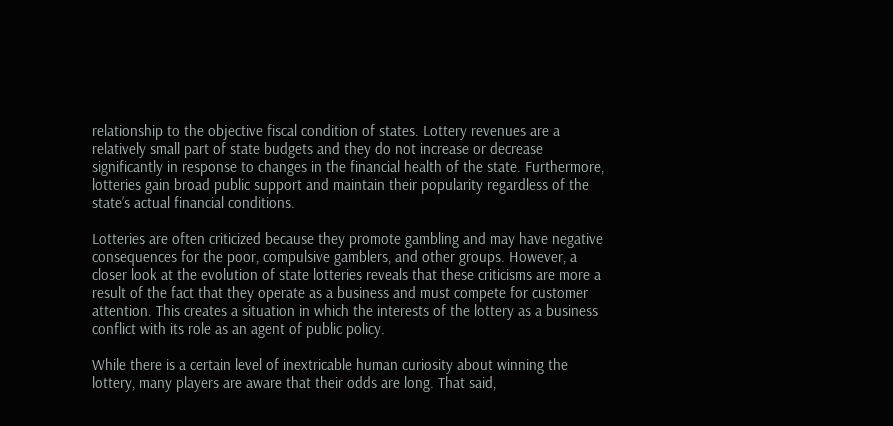relationship to the objective fiscal condition of states. Lottery revenues are a relatively small part of state budgets and they do not increase or decrease significantly in response to changes in the financial health of the state. Furthermore, lotteries gain broad public support and maintain their popularity regardless of the state’s actual financial conditions.

Lotteries are often criticized because they promote gambling and may have negative consequences for the poor, compulsive gamblers, and other groups. However, a closer look at the evolution of state lotteries reveals that these criticisms are more a result of the fact that they operate as a business and must compete for customer attention. This creates a situation in which the interests of the lottery as a business conflict with its role as an agent of public policy.

While there is a certain level of inextricable human curiosity about winning the lottery, many players are aware that their odds are long. That said,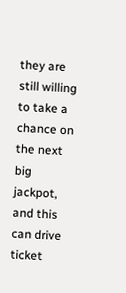they are still willing to take a chance on the next big jackpot, and this can drive ticket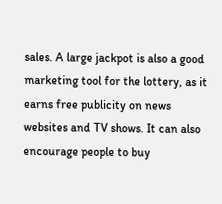sales. A large jackpot is also a good marketing tool for the lottery, as it earns free publicity on news websites and TV shows. It can also encourage people to buy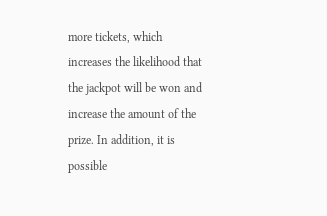more tickets, which increases the likelihood that the jackpot will be won and increase the amount of the prize. In addition, it is possible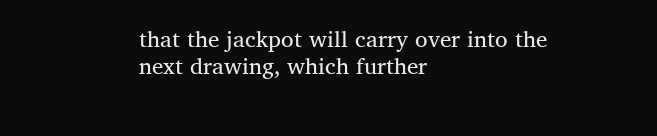that the jackpot will carry over into the next drawing, which further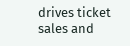drives ticket sales and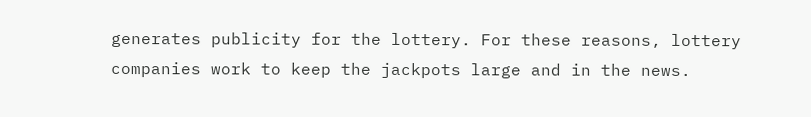generates publicity for the lottery. For these reasons, lottery companies work to keep the jackpots large and in the news.